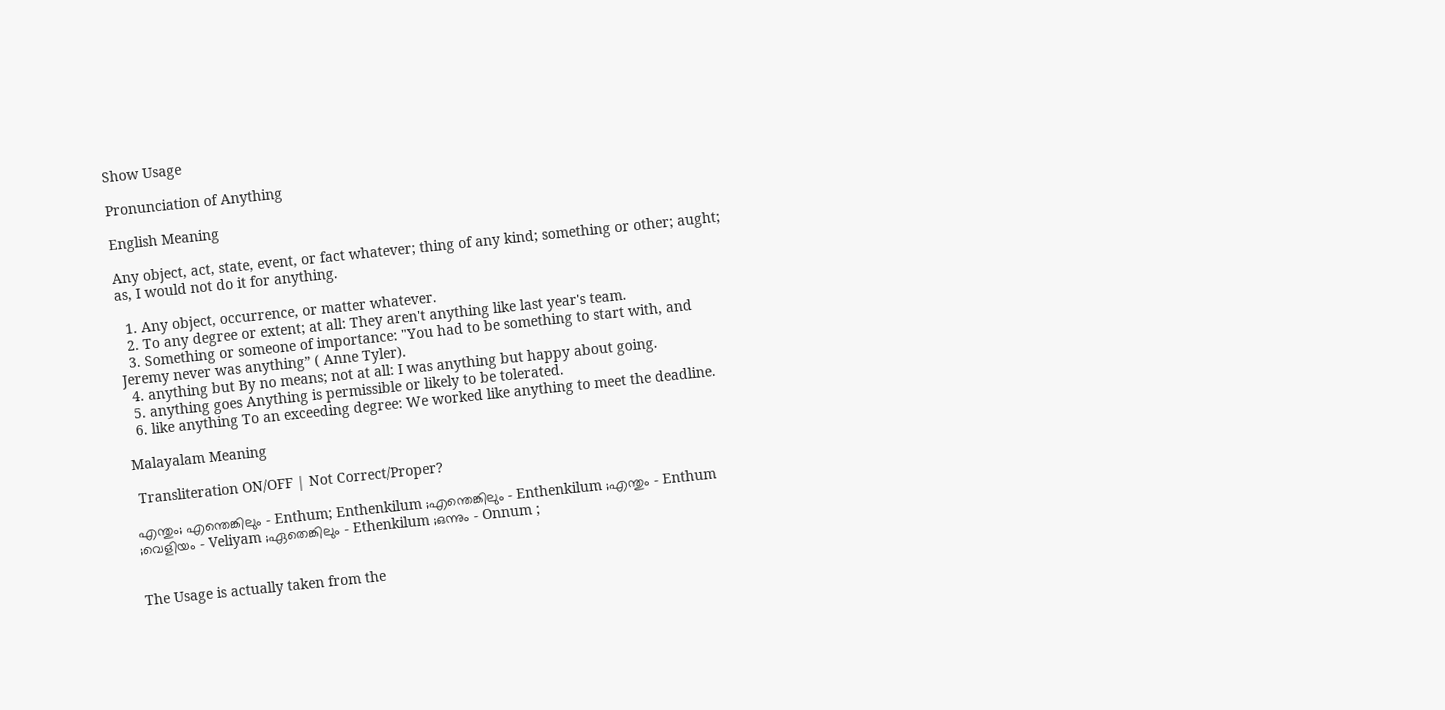Show Usage

Pronunciation of Anything

English Meaning

Any object, act, state, event, or fact whatever; thing of any kind; something or other; aught; as, I would not do it for anything.

  1. Any object, occurrence, or matter whatever.
  2. To any degree or extent; at all: They aren't anything like last year's team.
  3. Something or someone of importance: "You had to be something to start with, and Jeremy never was anything” ( Anne Tyler).
  4. anything but By no means; not at all: I was anything but happy about going.
  5. anything goes Anything is permissible or likely to be tolerated.
  6. like anything To an exceeding degree: We worked like anything to meet the deadline.

Malayalam Meaning

 Transliteration ON/OFF | Not Correct/Proper?

എന്തും; എന്തെങ്കിലും - Enthum; Enthenkilum ;എന്തെങ്കിലും - Enthenkilum ;എന്തും - Enthum ;വെളിയം - Veliyam ;ഏതെങ്കിലും - Ethenkilum ;ഒന്നും - Onnum ;


The Usage is actually taken from the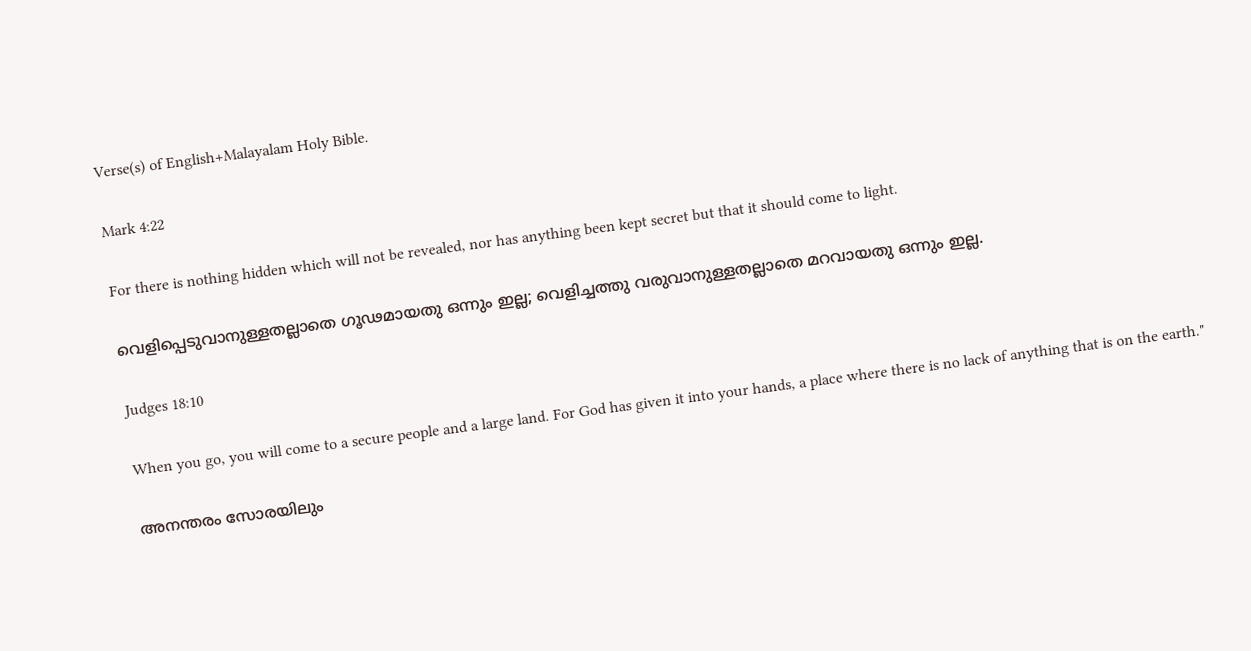Verse(s) of English+Malayalam Holy Bible.

Mark 4:22

For there is nothing hidden which will not be revealed, nor has anything been kept secret but that it should come to light.

വെളിപ്പെടുവാനുള്ളതല്ലാതെ ഗൂഢമായതു ഒന്നും ഇല്ല; വെളിച്ചത്തു വരുവാനുള്ളതല്ലാതെ മറവായതു ഒന്നും ഇല്ല.

Judges 18:10

When you go, you will come to a secure people and a large land. For God has given it into your hands, a place where there is no lack of anything that is on the earth."

അനന്തരം സോരയിലും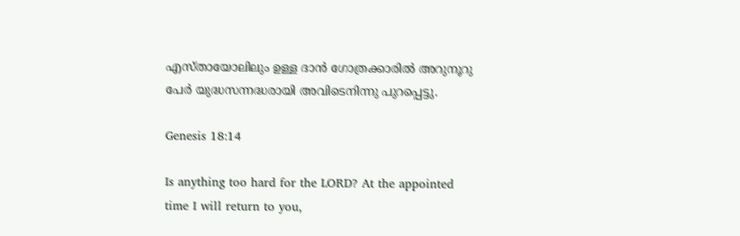എസ്തായോലിലും ഉള്ള ദാൻ ഗോത്രക്കാരിൽ അറുനൂറു പേർ യുദ്ധസന്നദ്ധരായി അവിടെനിന്നു പുറപ്പെട്ടു.

Genesis 18:14

Is anything too hard for the LORD? At the appointed time I will return to you,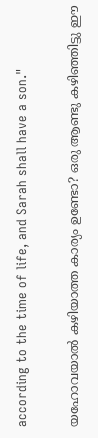according to the time of life, and Sarah shall have a son."

യഹോവയാൽ കഴിയാത്ത കാര്യം ഉണ്ടോ? ഒരു ആണ്ടു കഴിഞ്ഞിട്ടു ഈ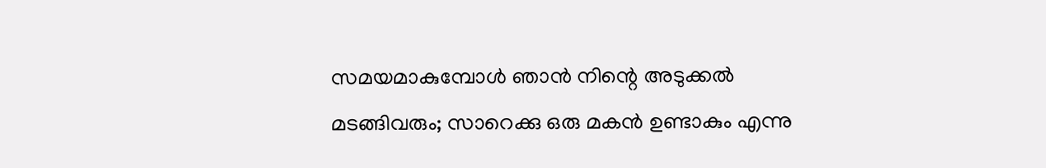സമയമാകുമ്പോൾ ഞാൻ നിന്റെ അടുക്കൽ മടങ്ങിവരും; സാറെക്കു ഒരു മകൻ ഉണ്ടാകും എന്നു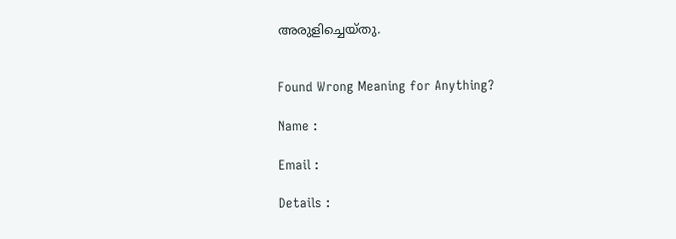അരുളിച്ചെയ്തു.


Found Wrong Meaning for Anything?

Name :

Email :

Details :